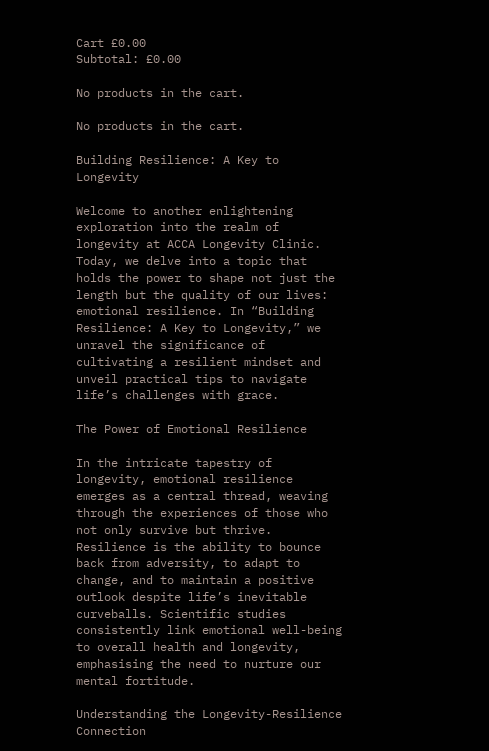Cart £0.00
Subtotal: £0.00

No products in the cart.

No products in the cart.

Building Resilience: A Key to Longevity

Welcome to another enlightening exploration into the realm of longevity at ACCA Longevity Clinic. Today, we delve into a topic that holds the power to shape not just the length but the quality of our lives: emotional resilience. In “Building Resilience: A Key to Longevity,” we unravel the significance of cultivating a resilient mindset and unveil practical tips to navigate life’s challenges with grace.

The Power of Emotional Resilience

In the intricate tapestry of longevity, emotional resilience emerges as a central thread, weaving through the experiences of those who not only survive but thrive. Resilience is the ability to bounce back from adversity, to adapt to change, and to maintain a positive outlook despite life’s inevitable curveballs. Scientific studies consistently link emotional well-being to overall health and longevity, emphasising the need to nurture our mental fortitude.

Understanding the Longevity-Resilience Connection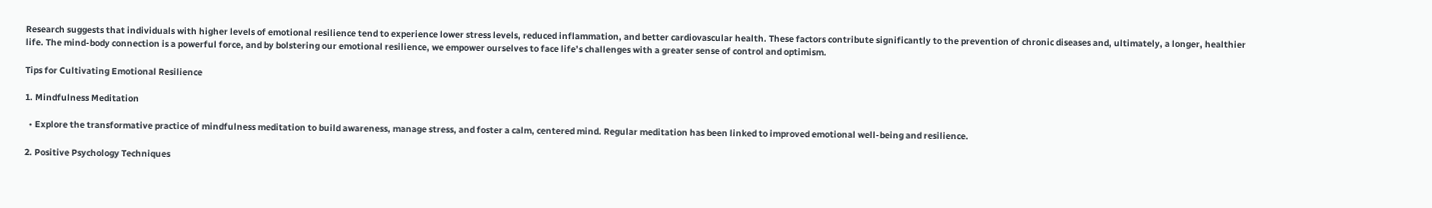Research suggests that individuals with higher levels of emotional resilience tend to experience lower stress levels, reduced inflammation, and better cardiovascular health. These factors contribute significantly to the prevention of chronic diseases and, ultimately, a longer, healthier life. The mind-body connection is a powerful force, and by bolstering our emotional resilience, we empower ourselves to face life’s challenges with a greater sense of control and optimism.

Tips for Cultivating Emotional Resilience

1. Mindfulness Meditation

  • Explore the transformative practice of mindfulness meditation to build awareness, manage stress, and foster a calm, centered mind. Regular meditation has been linked to improved emotional well-being and resilience.

2. Positive Psychology Techniques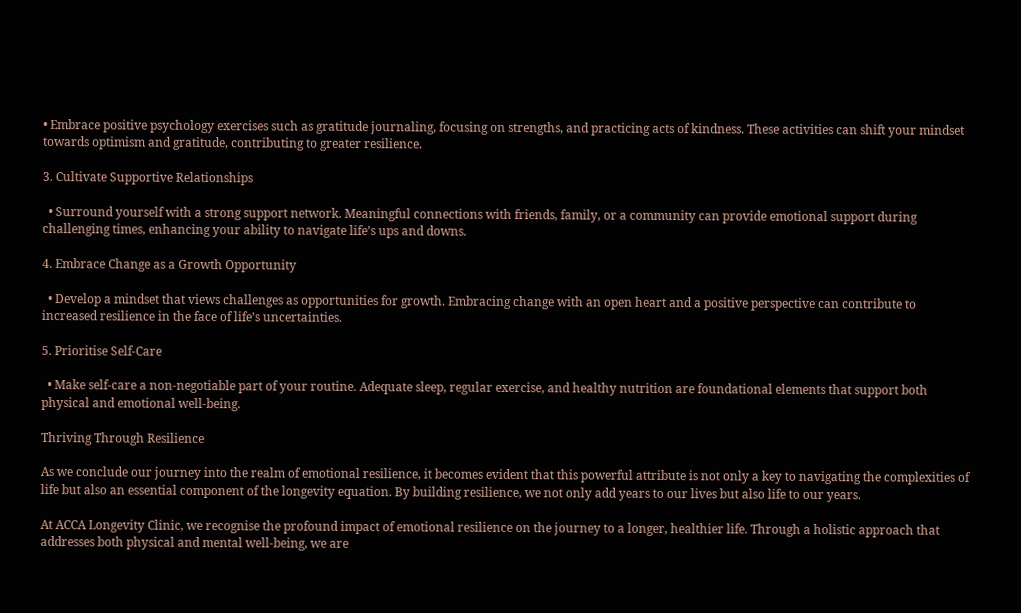• Embrace positive psychology exercises such as gratitude journaling, focusing on strengths, and practicing acts of kindness. These activities can shift your mindset towards optimism and gratitude, contributing to greater resilience.

3. Cultivate Supportive Relationships

  • Surround yourself with a strong support network. Meaningful connections with friends, family, or a community can provide emotional support during challenging times, enhancing your ability to navigate life’s ups and downs.

4. Embrace Change as a Growth Opportunity

  • Develop a mindset that views challenges as opportunities for growth. Embracing change with an open heart and a positive perspective can contribute to increased resilience in the face of life’s uncertainties.

5. Prioritise Self-Care

  • Make self-care a non-negotiable part of your routine. Adequate sleep, regular exercise, and healthy nutrition are foundational elements that support both physical and emotional well-being.

Thriving Through Resilience

As we conclude our journey into the realm of emotional resilience, it becomes evident that this powerful attribute is not only a key to navigating the complexities of life but also an essential component of the longevity equation. By building resilience, we not only add years to our lives but also life to our years.

At ACCA Longevity Clinic, we recognise the profound impact of emotional resilience on the journey to a longer, healthier life. Through a holistic approach that addresses both physical and mental well-being, we are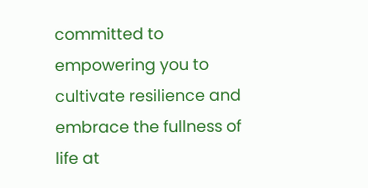committed to empowering you to cultivate resilience and embrace the fullness of life at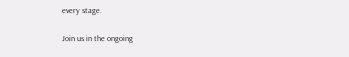every stage.

Join us in the ongoing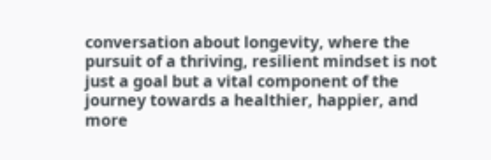conversation about longevity, where the pursuit of a thriving, resilient mindset is not just a goal but a vital component of the journey towards a healthier, happier, and more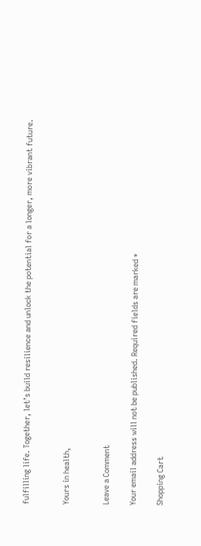fulfilling life. Together, let’s build resilience and unlock the potential for a longer, more vibrant future.


Yours in health,


Leave a Comment

Your email address will not be published. Required fields are marked *

Shopping Cart